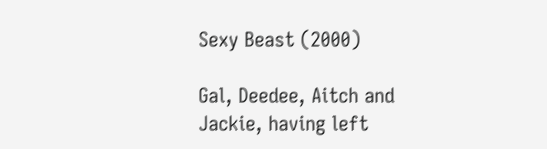Sexy Beast (2000)

Gal, Deedee, Aitch and Jackie, having left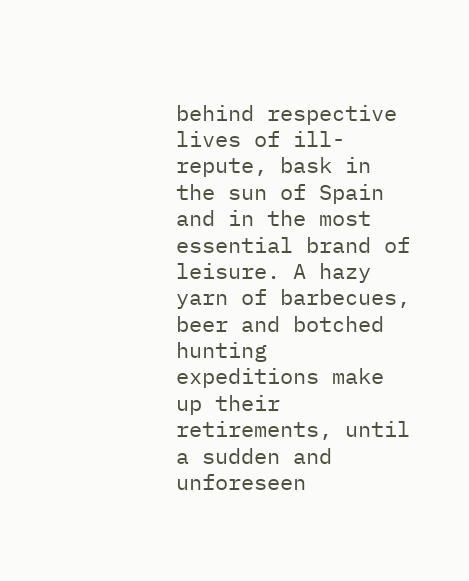behind respective lives of ill-repute, bask in the sun of Spain and in the most essential brand of leisure. A hazy yarn of barbecues, beer and botched hunting expeditions make up their retirements, until a sudden and unforeseen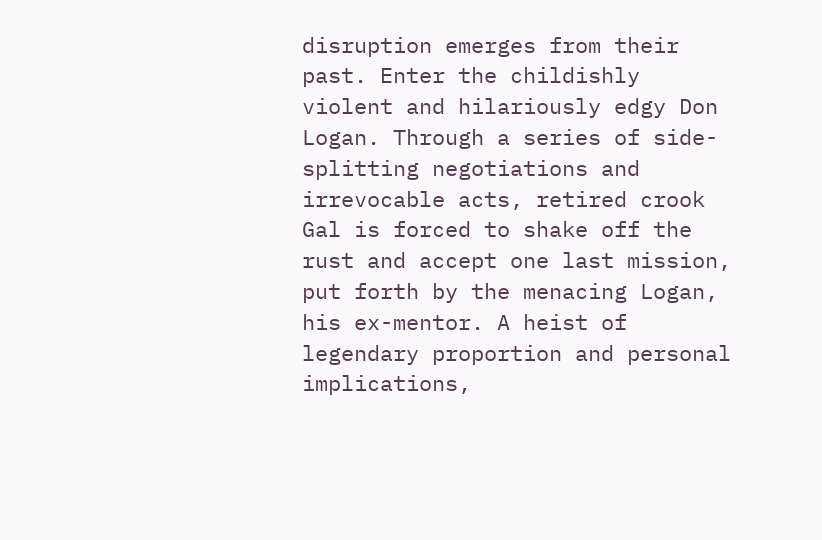disruption emerges from their past. Enter the childishly violent and hilariously edgy Don Logan. Through a series of side-splitting negotiations and irrevocable acts, retired crook Gal is forced to shake off the rust and accept one last mission, put forth by the menacing Logan, his ex-mentor. A heist of legendary proportion and personal implications,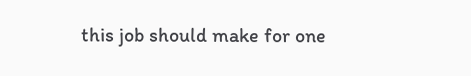this job should make for one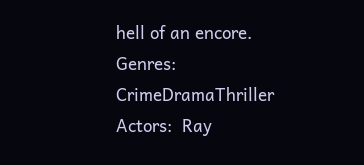hell of an encore.
Genres:  CrimeDramaThriller
Actors:  Ray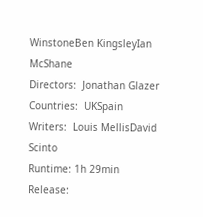WinstoneBen KingsleyIan McShane
Directors:  Jonathan Glazer
Countries:  UKSpain
Writers:  Louis MellisDavid Scinto
Runtime: 1h 29min
Release: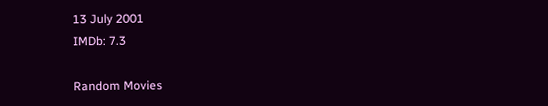13 July 2001
IMDb: 7.3

Random Movies